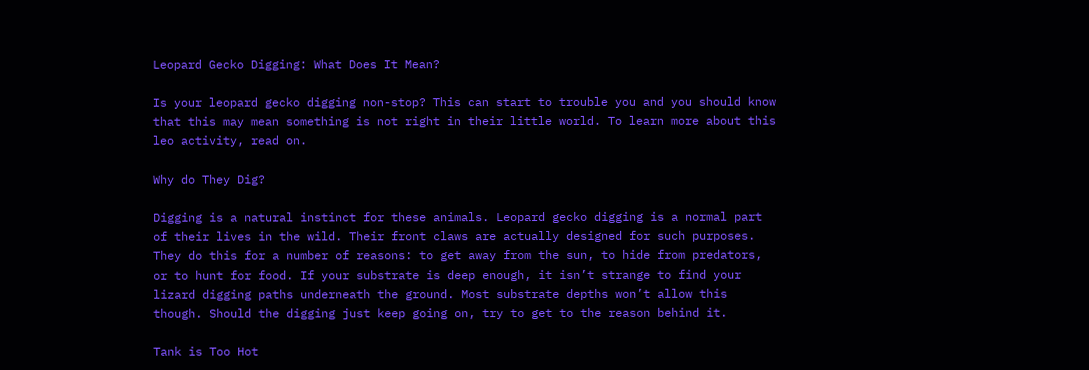Leopard Gecko Digging: What Does It Mean?

Is your leopard gecko digging non-stop? This can start to trouble you and you should know that this may mean something is not right in their little world. To learn more about this leo activity, read on.

Why do They Dig?

Digging is a natural instinct for these animals. Leopard gecko digging is a normal part of their lives in the wild. Their front claws are actually designed for such purposes. They do this for a number of reasons: to get away from the sun, to hide from predators, or to hunt for food. If your substrate is deep enough, it isn’t strange to find your lizard digging paths underneath the ground. Most substrate depths won’t allow this though. Should the digging just keep going on, try to get to the reason behind it.

Tank is Too Hot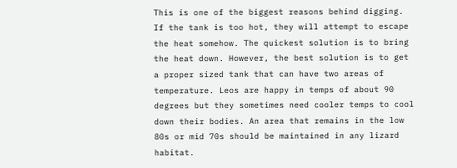This is one of the biggest reasons behind digging. If the tank is too hot, they will attempt to escape the heat somehow. The quickest solution is to bring the heat down. However, the best solution is to get a proper sized tank that can have two areas of temperature. Leos are happy in temps of about 90 degrees but they sometimes need cooler temps to cool down their bodies. An area that remains in the low 80s or mid 70s should be maintained in any lizard habitat.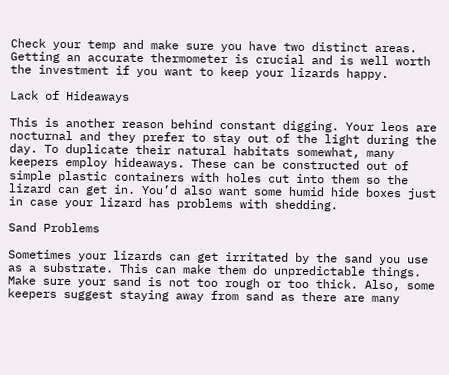Check your temp and make sure you have two distinct areas. Getting an accurate thermometer is crucial and is well worth the investment if you want to keep your lizards happy.

Lack of Hideaways

This is another reason behind constant digging. Your leos are nocturnal and they prefer to stay out of the light during the day. To duplicate their natural habitats somewhat, many keepers employ hideaways. These can be constructed out of simple plastic containers with holes cut into them so the lizard can get in. You’d also want some humid hide boxes just in case your lizard has problems with shedding.

Sand Problems

Sometimes your lizards can get irritated by the sand you use as a substrate. This can make them do unpredictable things. Make sure your sand is not too rough or too thick. Also, some keepers suggest staying away from sand as there are many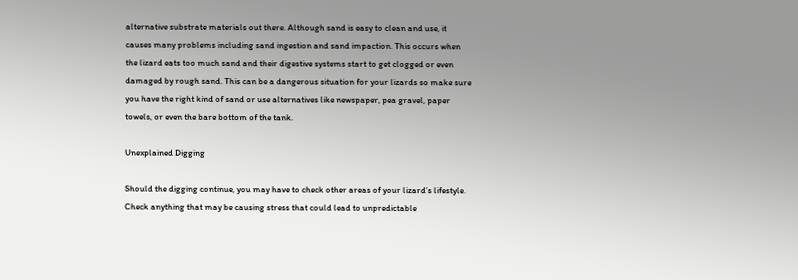alternative substrate materials out there. Although sand is easy to clean and use, it causes many problems including sand ingestion and sand impaction. This occurs when the lizard eats too much sand and their digestive systems start to get clogged or even damaged by rough sand. This can be a dangerous situation for your lizards so make sure you have the right kind of sand or use alternatives like newspaper, pea gravel, paper towels, or even the bare bottom of the tank.

Unexplained Digging

Should the digging continue, you may have to check other areas of your lizard’s lifestyle. Check anything that may be causing stress that could lead to unpredictable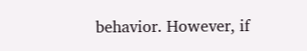behavior. However, if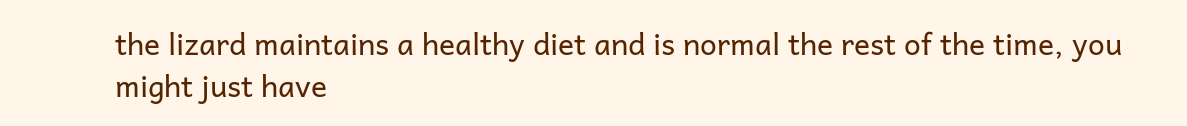the lizard maintains a healthy diet and is normal the rest of the time, you might just have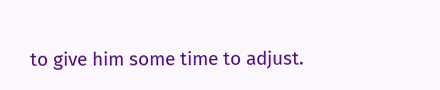to give him some time to adjust.